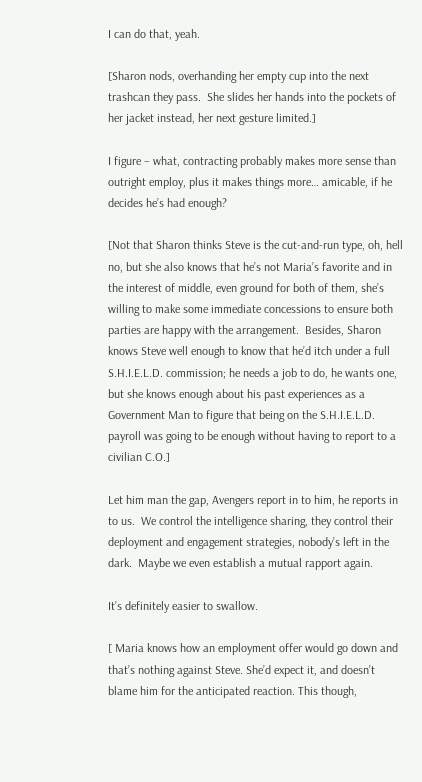I can do that, yeah.

[Sharon nods, overhanding her empty cup into the next trashcan they pass.  She slides her hands into the pockets of her jacket instead, her next gesture limited.]

I figure – what, contracting probably makes more sense than outright employ, plus it makes things more… amicable, if he decides he’s had enough?

[Not that Sharon thinks Steve is the cut-and-run type, oh, hell no, but she also knows that he’s not Maria’s favorite and in the interest of middle, even ground for both of them, she’s willing to make some immediate concessions to ensure both parties are happy with the arrangement.  Besides, Sharon knows Steve well enough to know that he’d itch under a full S.H.I.E.L.D. commission; he needs a job to do, he wants one, but she knows enough about his past experiences as a Government Man to figure that being on the S.H.I.E.L.D. payroll was going to be enough without having to report to a civilian C.O.]

Let him man the gap, Avengers report in to him, he reports in to us.  We control the intelligence sharing, they control their deployment and engagement strategies, nobody’s left in the dark.  Maybe we even establish a mutual rapport again.

It’s definitely easier to swallow.

[ Maria knows how an employment offer would go down and that’s nothing against Steve. She’d expect it, and doesn’t blame him for the anticipated reaction. This though,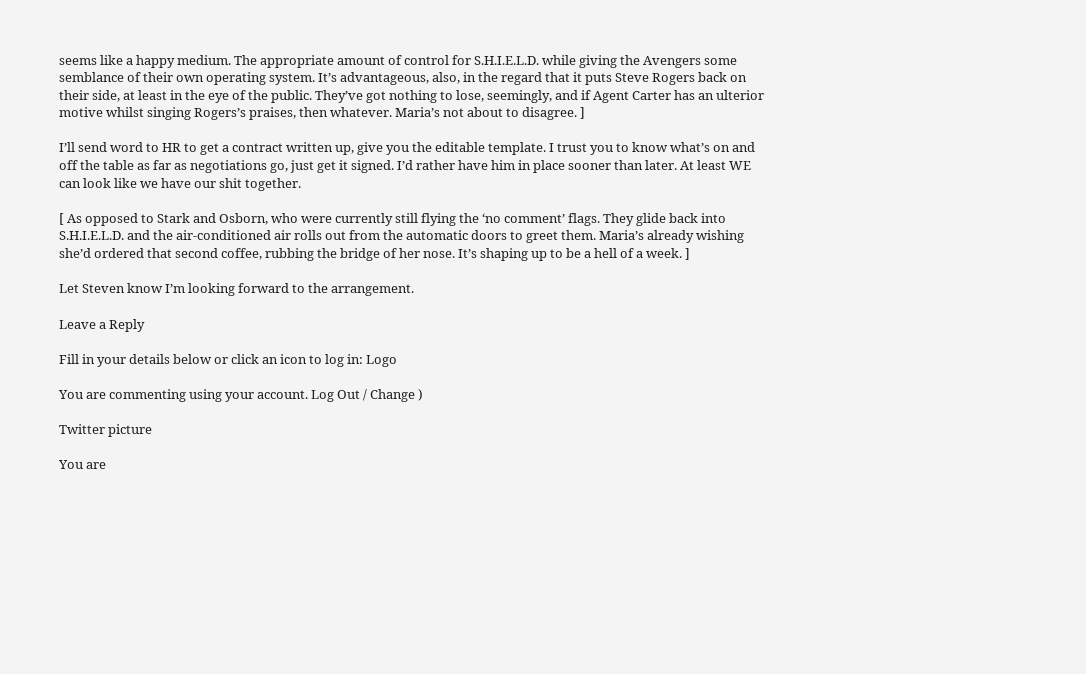seems like a happy medium. The appropriate amount of control for S.H.I.E.L.D. while giving the Avengers some semblance of their own operating system. It’s advantageous, also, in the regard that it puts Steve Rogers back on their side, at least in the eye of the public. They’ve got nothing to lose, seemingly, and if Agent Carter has an ulterior motive whilst singing Rogers’s praises, then whatever. Maria’s not about to disagree. ]

I’ll send word to HR to get a contract written up, give you the editable template. I trust you to know what’s on and off the table as far as negotiations go, just get it signed. I’d rather have him in place sooner than later. At least WE can look like we have our shit together.

[ As opposed to Stark and Osborn, who were currently still flying the ‘no comment’ flags. They glide back into S.H.I.E.L.D. and the air-conditioned air rolls out from the automatic doors to greet them. Maria’s already wishing she’d ordered that second coffee, rubbing the bridge of her nose. It’s shaping up to be a hell of a week. ]

Let Steven know I’m looking forward to the arrangement.

Leave a Reply

Fill in your details below or click an icon to log in: Logo

You are commenting using your account. Log Out / Change )

Twitter picture

You are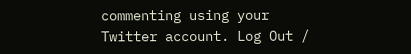commenting using your Twitter account. Log Out /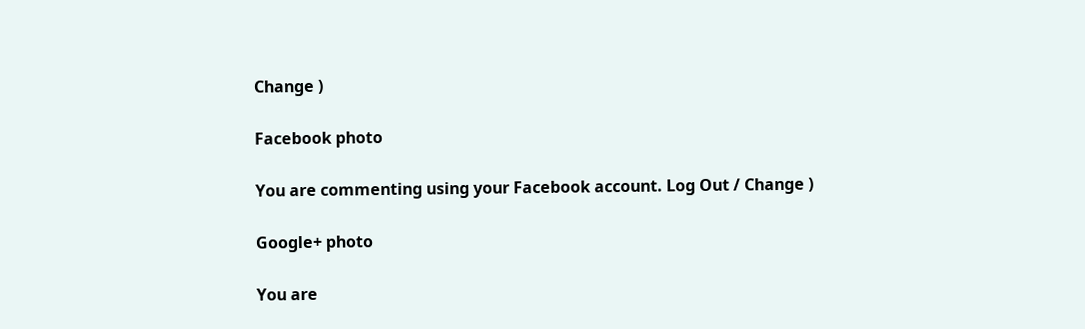Change )

Facebook photo

You are commenting using your Facebook account. Log Out / Change )

Google+ photo

You are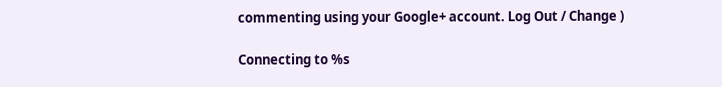commenting using your Google+ account. Log Out / Change )

Connecting to %s